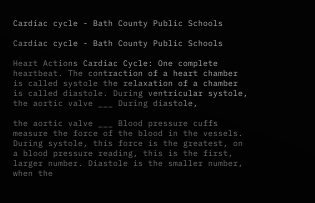Cardiac cycle - Bath County Public Schools

Cardiac cycle - Bath County Public Schools

Heart Actions Cardiac Cycle: One complete heartbeat. The contraction of a heart chamber is called systole the relaxation of a chamber is called diastole. During ventricular systole, the aortic valve ___ During diastole,

the aortic valve ___ Blood pressure cuffs measure the force of the blood in the vessels. During systole, this force is the greatest, on a blood pressure reading, this is the first, larger number. Diastole is the smaller number, when the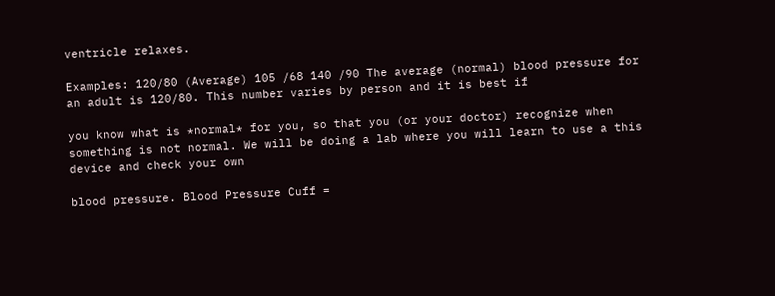ventricle relaxes.

Examples: 120/80 (Average) 105 /68 140 /90 The average (normal) blood pressure for an adult is 120/80. This number varies by person and it is best if

you know what is *normal* for you, so that you (or your doctor) recognize when something is not normal. We will be doing a lab where you will learn to use a this device and check your own

blood pressure. Blood Pressure Cuff =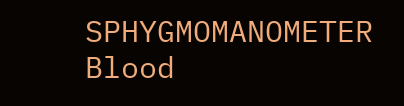SPHYGMOMANOMETER Blood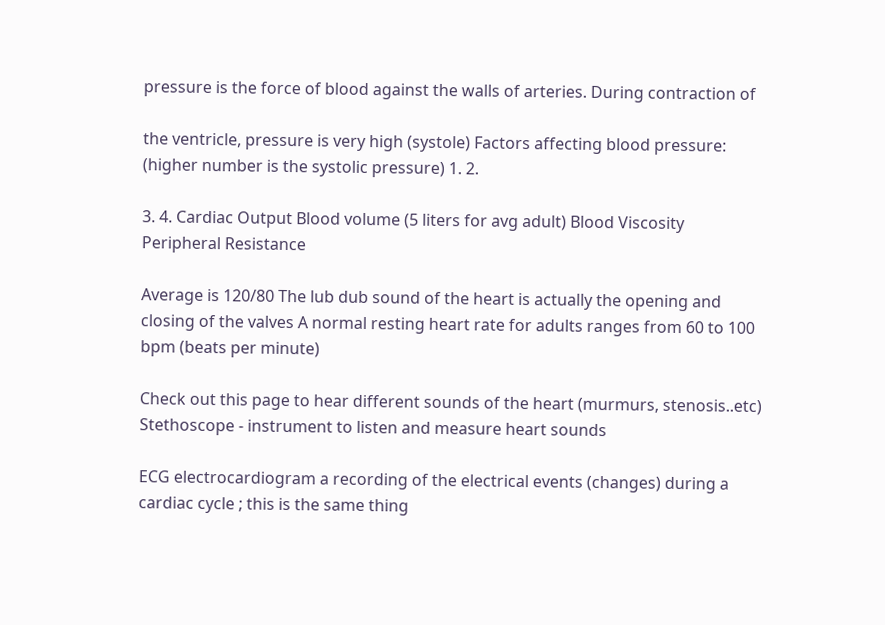pressure is the force of blood against the walls of arteries. During contraction of

the ventricle, pressure is very high (systole) Factors affecting blood pressure: (higher number is the systolic pressure) 1. 2.

3. 4. Cardiac Output Blood volume (5 liters for avg adult) Blood Viscosity Peripheral Resistance

Average is 120/80 The lub dub sound of the heart is actually the opening and closing of the valves A normal resting heart rate for adults ranges from 60 to 100 bpm (beats per minute)

Check out this page to hear different sounds of the heart (murmurs, stenosis..etc) Stethoscope - instrument to listen and measure heart sounds

ECG electrocardiogram a recording of the electrical events (changes) during a cardiac cycle ; this is the same thing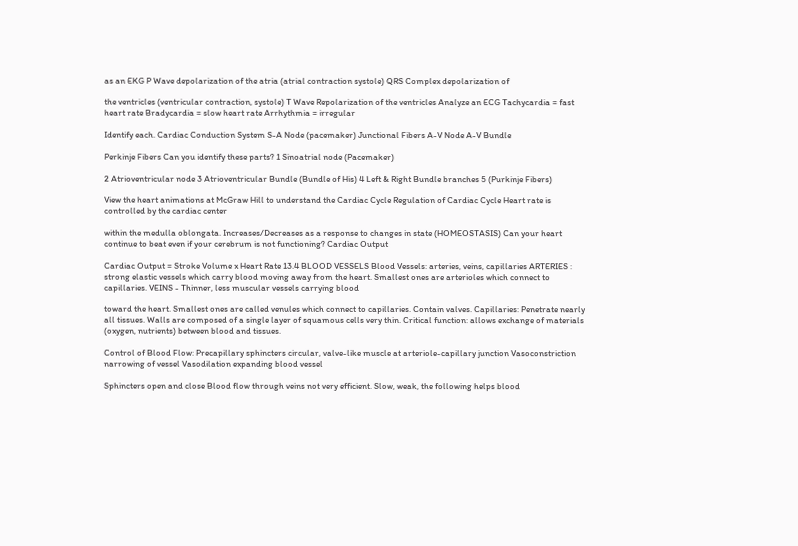as an EKG P Wave depolarization of the atria (atrial contraction systole) QRS Complex depolarization of

the ventricles (ventricular contraction, systole) T Wave Repolarization of the ventricles Analyze an ECG Tachycardia = fast heart rate Bradycardia = slow heart rate Arrhythmia = irregular

Identify each. Cardiac Conduction System S-A Node (pacemaker) Junctional Fibers A-V Node A-V Bundle

Perkinje Fibers Can you identify these parts? 1 Sinoatrial node (Pacemaker)

2 Atrioventricular node 3 Atrioventricular Bundle (Bundle of His) 4 Left & Right Bundle branches 5 (Purkinje Fibers)

View the heart animations at McGraw Hill to understand the Cardiac Cycle Regulation of Cardiac Cycle Heart rate is controlled by the cardiac center

within the medulla oblongata. Increases/Decreases as a response to changes in state (HOMEOSTASIS) Can your heart continue to beat even if your cerebrum is not functioning? Cardiac Output

Cardiac Output = Stroke Volume x Heart Rate 13.4 BLOOD VESSELS Blood Vessels: arteries, veins, capillaries ARTERIES : strong elastic vessels which carry blood moving away from the heart. Smallest ones are arterioles which connect to capillaries. VEINS - Thinner, less muscular vessels carrying blood

toward the heart. Smallest ones are called venules which connect to capillaries. Contain valves. Capillaries: Penetrate nearly all tissues. Walls are composed of a single layer of squamous cells very thin. Critical function: allows exchange of materials (oxygen, nutrients) between blood and tissues.

Control of Blood Flow: Precapillary sphincters circular, valve-like muscle at arteriole-capillary junction Vasoconstriction narrowing of vessel Vasodilation expanding blood vessel

Sphincters open and close Blood flow through veins not very efficient. Slow, weak, the following helps blood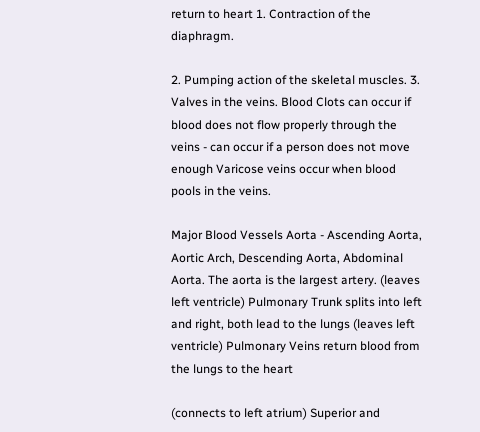return to heart 1. Contraction of the diaphragm.

2. Pumping action of the skeletal muscles. 3. Valves in the veins. Blood Clots can occur if blood does not flow properly through the veins - can occur if a person does not move enough Varicose veins occur when blood pools in the veins.

Major Blood Vessels Aorta - Ascending Aorta, Aortic Arch, Descending Aorta, Abdominal Aorta. The aorta is the largest artery. (leaves left ventricle) Pulmonary Trunk splits into left and right, both lead to the lungs (leaves left ventricle) Pulmonary Veins return blood from the lungs to the heart

(connects to left atrium) Superior and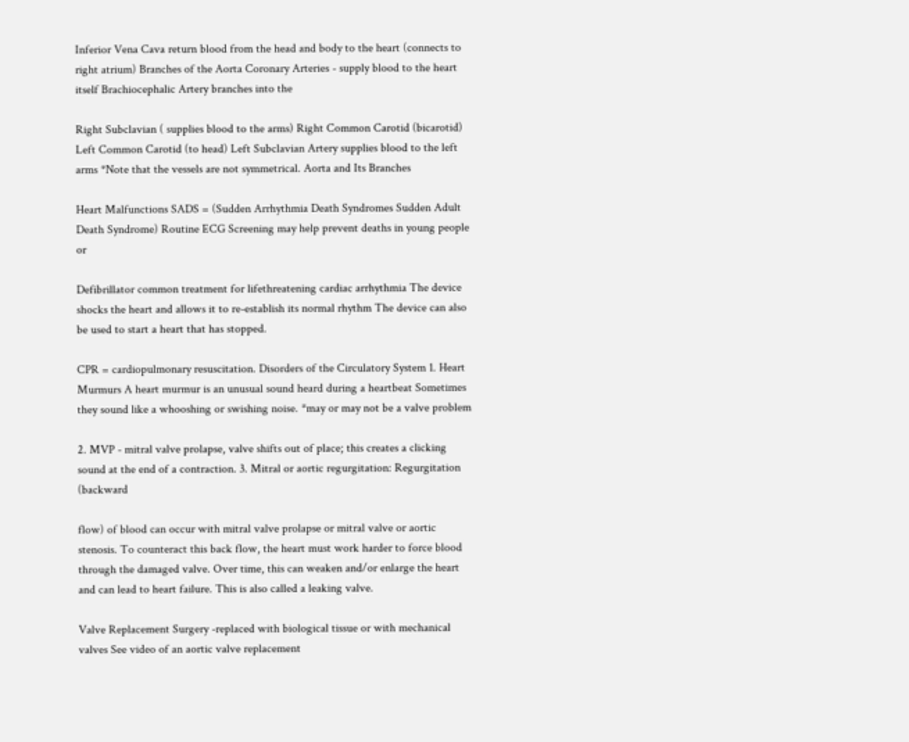Inferior Vena Cava return blood from the head and body to the heart (connects to right atrium) Branches of the Aorta Coronary Arteries - supply blood to the heart itself Brachiocephalic Artery branches into the

Right Subclavian ( supplies blood to the arms) Right Common Carotid (bicarotid) Left Common Carotid (to head) Left Subclavian Artery supplies blood to the left arms *Note that the vessels are not symmetrical. Aorta and Its Branches

Heart Malfunctions SADS = (Sudden Arrhythmia Death Syndromes Sudden Adult Death Syndrome) Routine ECG Screening may help prevent deaths in young people or

Defibrillator common treatment for lifethreatening cardiac arrhythmia The device shocks the heart and allows it to re-establish its normal rhythm The device can also be used to start a heart that has stopped.

CPR = cardiopulmonary resuscitation. Disorders of the Circulatory System 1. Heart Murmurs A heart murmur is an unusual sound heard during a heartbeat Sometimes they sound like a whooshing or swishing noise. *may or may not be a valve problem

2. MVP - mitral valve prolapse, valve shifts out of place; this creates a clicking sound at the end of a contraction. 3. Mitral or aortic regurgitation: Regurgitation (backward

flow) of blood can occur with mitral valve prolapse or mitral valve or aortic stenosis. To counteract this back flow, the heart must work harder to force blood through the damaged valve. Over time, this can weaken and/or enlarge the heart and can lead to heart failure. This is also called a leaking valve.

Valve Replacement Surgery -replaced with biological tissue or with mechanical valves See video of an aortic valve replacement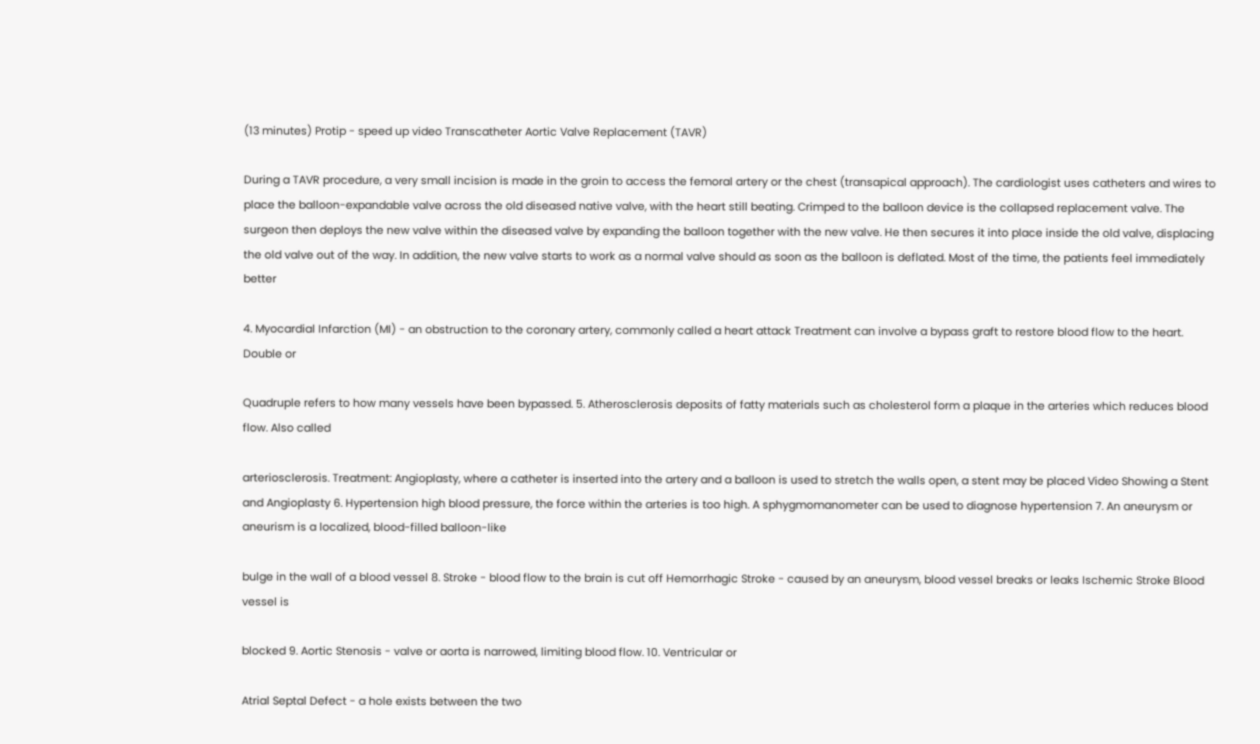(13 minutes) Protip - speed up video Transcatheter Aortic Valve Replacement (TAVR)

During a TAVR procedure, a very small incision is made in the groin to access the femoral artery or the chest (transapical approach). The cardiologist uses catheters and wires to place the balloon-expandable valve across the old diseased native valve, with the heart still beating. Crimped to the balloon device is the collapsed replacement valve. The surgeon then deploys the new valve within the diseased valve by expanding the balloon together with the new valve. He then secures it into place inside the old valve, displacing the old valve out of the way. In addition, the new valve starts to work as a normal valve should as soon as the balloon is deflated. Most of the time, the patients feel immediately better

4. Myocardial Infarction (MI) - an obstruction to the coronary artery, commonly called a heart attack Treatment can involve a bypass graft to restore blood flow to the heart. Double or

Quadruple refers to how many vessels have been bypassed. 5. Atherosclerosis deposits of fatty materials such as cholesterol form a plaque in the arteries which reduces blood flow. Also called

arteriosclerosis. Treatment: Angioplasty, where a catheter is inserted into the artery and a balloon is used to stretch the walls open, a stent may be placed Video Showing a Stent and Angioplasty 6. Hypertension high blood pressure, the force within the arteries is too high. A sphygmomanometer can be used to diagnose hypertension 7. An aneurysm or aneurism is a localized, blood-filled balloon-like

bulge in the wall of a blood vessel 8. Stroke - blood flow to the brain is cut off Hemorrhagic Stroke - caused by an aneurysm, blood vessel breaks or leaks Ischemic Stroke Blood vessel is

blocked 9. Aortic Stenosis - valve or aorta is narrowed, limiting blood flow. 10. Ventricular or

Atrial Septal Defect - a hole exists between the two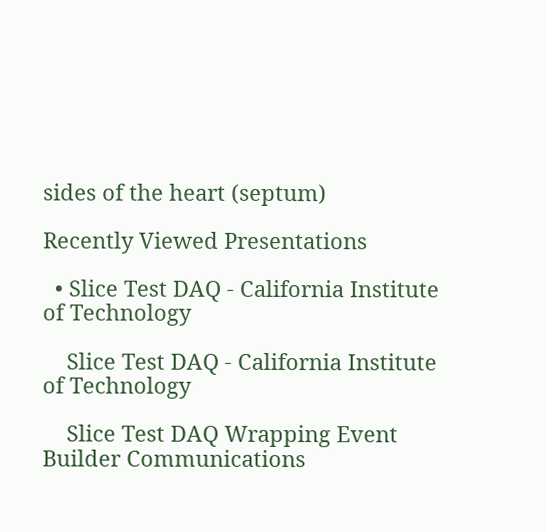sides of the heart (septum)

Recently Viewed Presentations

  • Slice Test DAQ - California Institute of Technology

    Slice Test DAQ - California Institute of Technology

    Slice Test DAQ Wrapping Event Builder Communications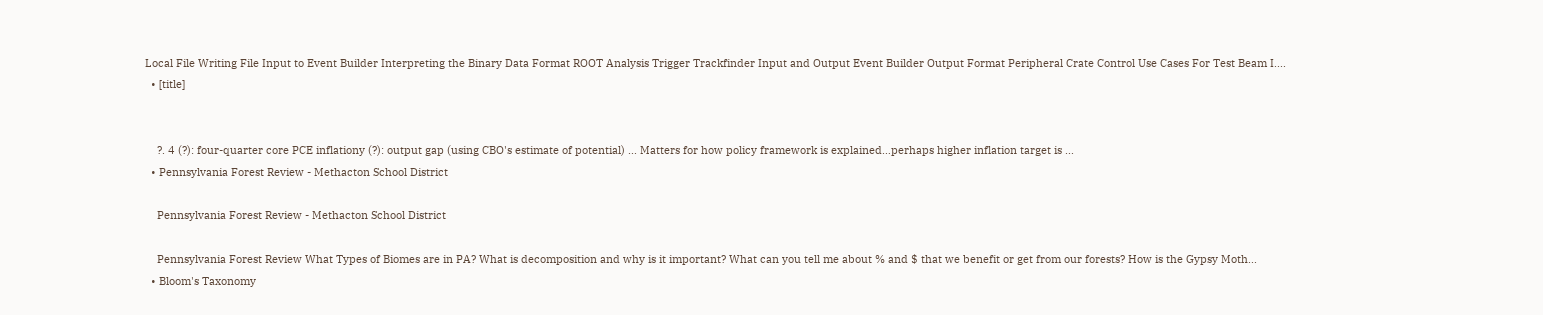Local File Writing File Input to Event Builder Interpreting the Binary Data Format ROOT Analysis Trigger Trackfinder Input and Output Event Builder Output Format Peripheral Crate Control Use Cases For Test Beam I....
  • [title]


    ?. 4 (?): four-quarter core PCE inflationy (?): output gap (using CBO's estimate of potential) ... Matters for how policy framework is explained…perhaps higher inflation target is ...
  • Pennsylvania Forest Review - Methacton School District

    Pennsylvania Forest Review - Methacton School District

    Pennsylvania Forest Review What Types of Biomes are in PA? What is decomposition and why is it important? What can you tell me about % and $ that we benefit or get from our forests? How is the Gypsy Moth...
  • Bloom's Taxonomy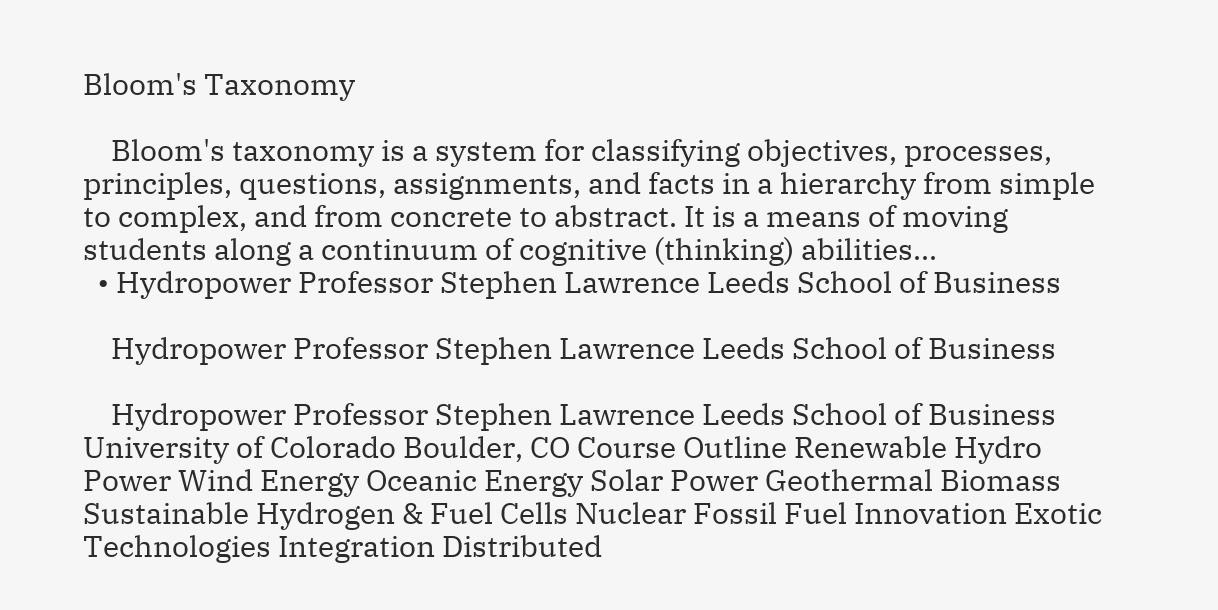Bloom's Taxonomy

    Bloom's taxonomy is a system for classifying objectives, processes, principles, questions, assignments, and facts in a hierarchy from simple to complex, and from concrete to abstract. It is a means of moving students along a continuum of cognitive (thinking) abilities...
  • Hydropower Professor Stephen Lawrence Leeds School of Business

    Hydropower Professor Stephen Lawrence Leeds School of Business

    Hydropower Professor Stephen Lawrence Leeds School of Business University of Colorado Boulder, CO Course Outline Renewable Hydro Power Wind Energy Oceanic Energy Solar Power Geothermal Biomass Sustainable Hydrogen & Fuel Cells Nuclear Fossil Fuel Innovation Exotic Technologies Integration Distributed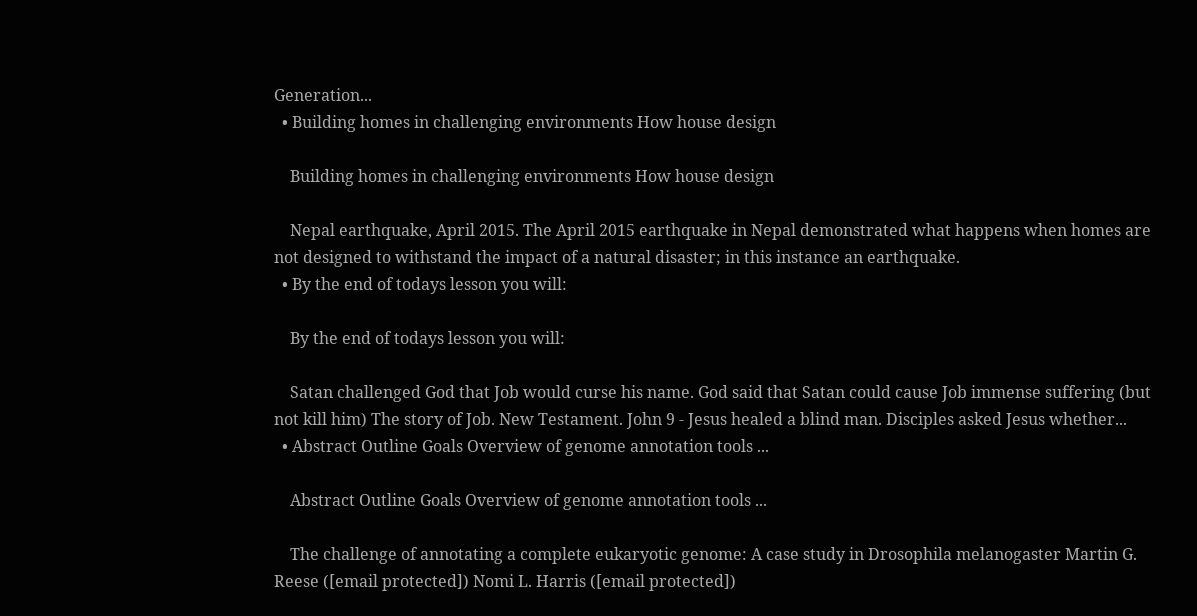Generation...
  • Building homes in challenging environments How house design

    Building homes in challenging environments How house design

    Nepal earthquake, April 2015. The April 2015 earthquake in Nepal demonstrated what happens when homes are not designed to withstand the impact of a natural disaster; in this instance an earthquake.
  • By the end of todays lesson you will:

    By the end of todays lesson you will:

    Satan challenged God that Job would curse his name. God said that Satan could cause Job immense suffering (but not kill him) The story of Job. New Testament. John 9 - Jesus healed a blind man. Disciples asked Jesus whether...
  • Abstract Outline Goals Overview of genome annotation tools ...

    Abstract Outline Goals Overview of genome annotation tools ...

    The challenge of annotating a complete eukaryotic genome: A case study in Drosophila melanogaster Martin G. Reese ([email protected]) Nomi L. Harris ([email protected])